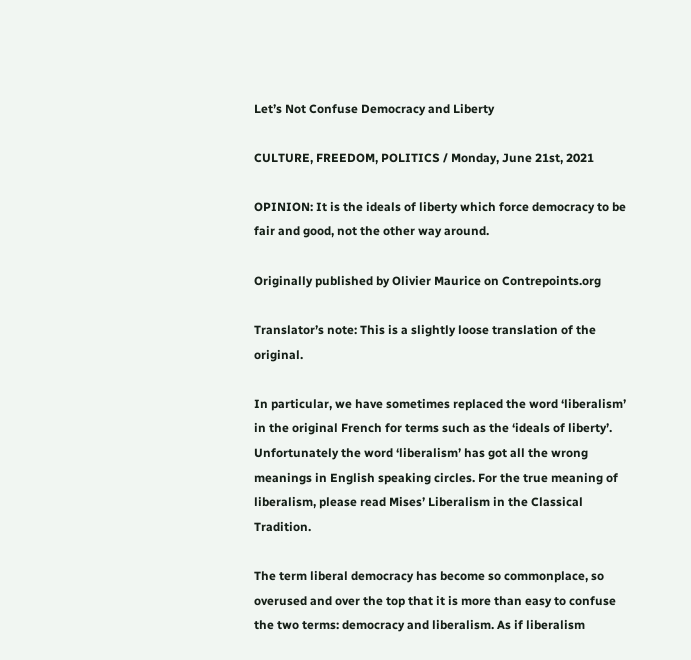Let’s Not Confuse Democracy and Liberty

CULTURE, FREEDOM, POLITICS / Monday, June 21st, 2021

OPINION: It is the ideals of liberty which force democracy to be fair and good, not the other way around.

Originally published by Olivier Maurice on Contrepoints.org

Translator’s note: This is a slightly loose translation of the original.

In particular, we have sometimes replaced the word ‘liberalism’ in the original French for terms such as the ‘ideals of liberty’. Unfortunately the word ‘liberalism’ has got all the wrong meanings in English speaking circles. For the true meaning of liberalism, please read Mises’ Liberalism in the Classical Tradition.

The term liberal democracy has become so commonplace, so overused and over the top that it is more than easy to confuse the two terms: democracy and liberalism. As if liberalism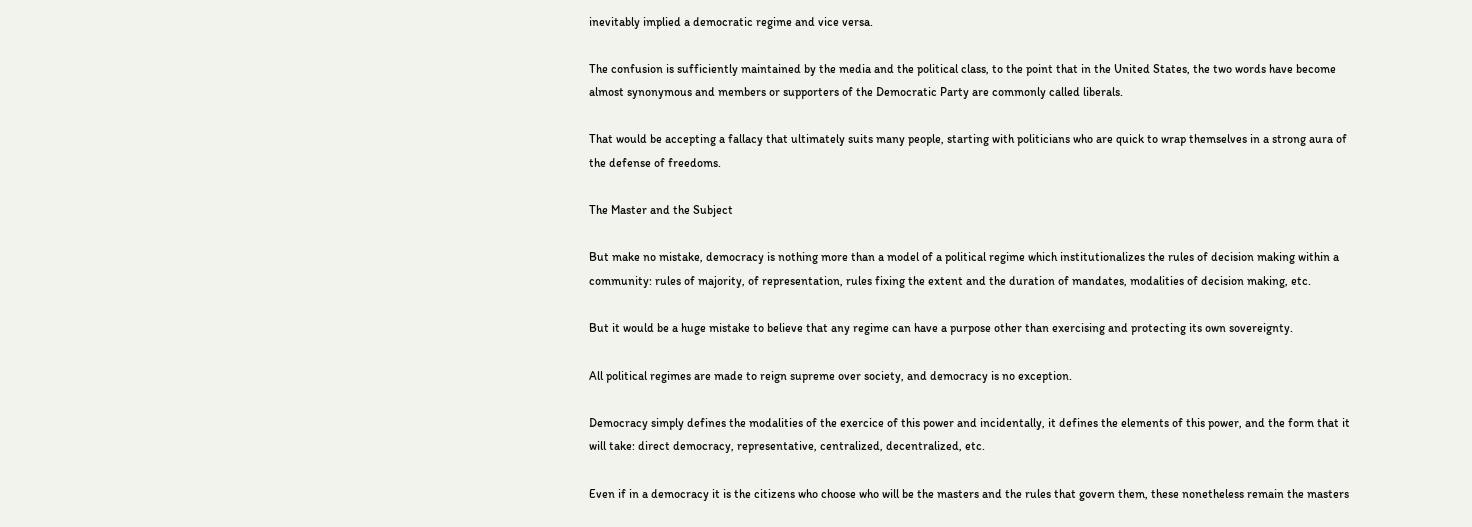inevitably implied a democratic regime and vice versa.

The confusion is sufficiently maintained by the media and the political class, to the point that in the United States, the two words have become almost synonymous and members or supporters of the Democratic Party are commonly called liberals.

That would be accepting a fallacy that ultimately suits many people, starting with politicians who are quick to wrap themselves in a strong aura of the defense of freedoms.

The Master and the Subject

But make no mistake, democracy is nothing more than a model of a political regime which institutionalizes the rules of decision making within a community: rules of majority, of representation, rules fixing the extent and the duration of mandates, modalities of decision making, etc.

But it would be a huge mistake to believe that any regime can have a purpose other than exercising and protecting its own sovereignty.

All political regimes are made to reign supreme over society, and democracy is no exception.

Democracy simply defines the modalities of the exercice of this power and incidentally, it defines the elements of this power, and the form that it will take: direct democracy, representative, centralized, decentralized, etc.

Even if in a democracy it is the citizens who choose who will be the masters and the rules that govern them, these nonetheless remain the masters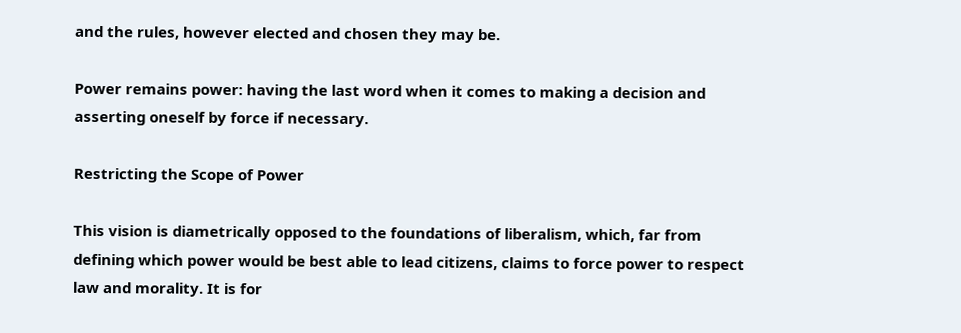and the rules, however elected and chosen they may be.

Power remains power: having the last word when it comes to making a decision and asserting oneself by force if necessary.

Restricting the Scope of Power

This vision is diametrically opposed to the foundations of liberalism, which, far from defining which power would be best able to lead citizens, claims to force power to respect law and morality. It is for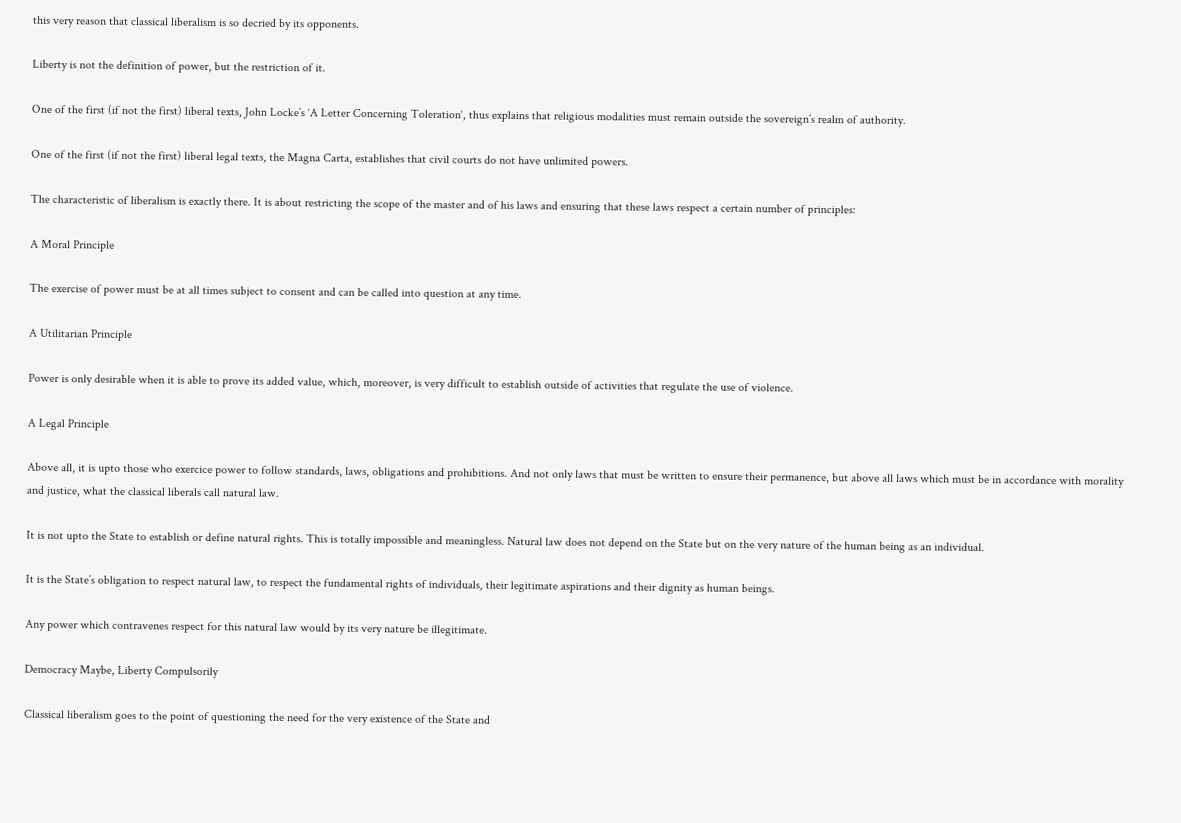this very reason that classical liberalism is so decried by its opponents.

Liberty is not the definition of power, but the restriction of it.

One of the first (if not the first) liberal texts, John Locke’s ‘A Letter Concerning Toleration‘, thus explains that religious modalities must remain outside the sovereign’s realm of authority.

One of the first (if not the first) liberal legal texts, the Magna Carta, establishes that civil courts do not have unlimited powers.

The characteristic of liberalism is exactly there. It is about restricting the scope of the master and of his laws and ensuring that these laws respect a certain number of principles:

A Moral Principle

The exercise of power must be at all times subject to consent and can be called into question at any time.

A Utilitarian Principle

Power is only desirable when it is able to prove its added value, which, moreover, is very difficult to establish outside of activities that regulate the use of violence.

A Legal Principle

Above all, it is upto those who exercice power to follow standards, laws, obligations and prohibitions. And not only laws that must be written to ensure their permanence, but above all laws which must be in accordance with morality and justice, what the classical liberals call natural law.

It is not upto the State to establish or define natural rights. This is totally impossible and meaningless. Natural law does not depend on the State but on the very nature of the human being as an individual.

It is the State’s obligation to respect natural law, to respect the fundamental rights of individuals, their legitimate aspirations and their dignity as human beings.

Any power which contravenes respect for this natural law would by its very nature be illegitimate.

Democracy Maybe, Liberty Compulsorily

Classical liberalism goes to the point of questioning the need for the very existence of the State and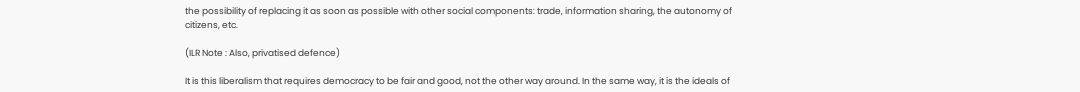the possibility of replacing it as soon as possible with other social components: trade, information sharing, the autonomy of citizens, etc.

(ILR Note : Also, privatised defence)

It is this liberalism that requires democracy to be fair and good, not the other way around. In the same way, it is the ideals of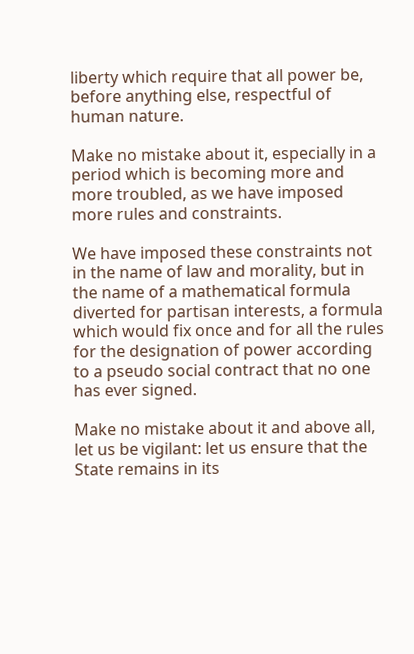liberty which require that all power be, before anything else, respectful of human nature.

Make no mistake about it, especially in a period which is becoming more and more troubled, as we have imposed more rules and constraints.

We have imposed these constraints not in the name of law and morality, but in the name of a mathematical formula diverted for partisan interests, a formula which would fix once and for all the rules for the designation of power according to a pseudo social contract that no one has ever signed.

Make no mistake about it and above all, let us be vigilant: let us ensure that the State remains in its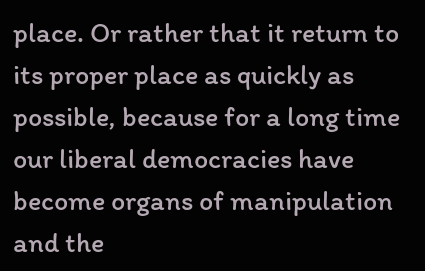place. Or rather that it return to its proper place as quickly as possible, because for a long time our liberal democracies have become organs of manipulation and the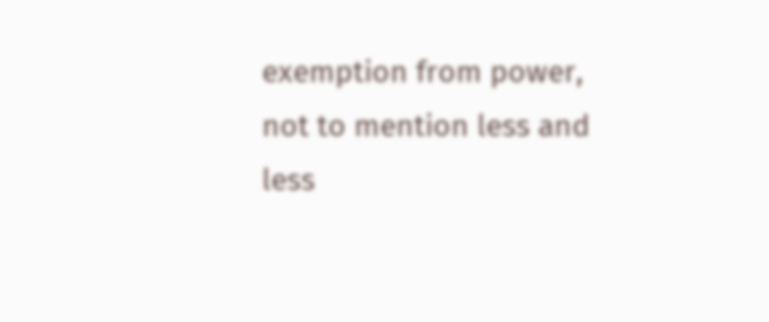exemption from power, not to mention less and less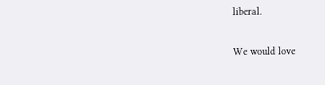liberal.

We would love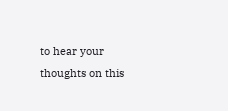to hear your thoughts on this